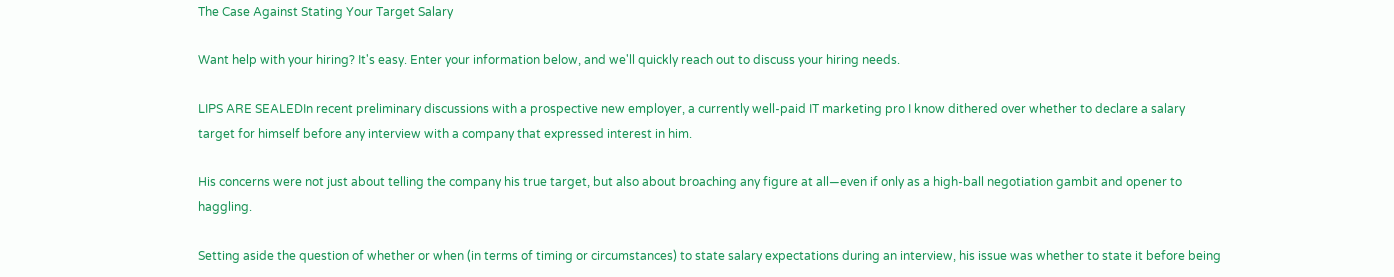The Case Against Stating Your Target Salary

Want help with your hiring? It's easy. Enter your information below, and we'll quickly reach out to discuss your hiring needs.

LIPS ARE SEALEDIn recent preliminary discussions with a prospective new employer, a currently well-paid IT marketing pro I know dithered over whether to declare a salary target for himself before any interview with a company that expressed interest in him.

His concerns were not just about telling the company his true target, but also about broaching any figure at all—even if only as a high-ball negotiation gambit and opener to haggling.

Setting aside the question of whether or when (in terms of timing or circumstances) to state salary expectations during an interview, his issue was whether to state it before being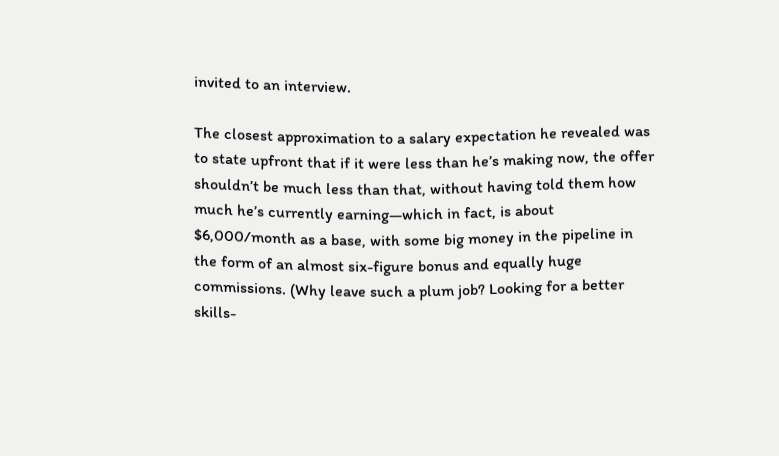invited to an interview.

The closest approximation to a salary expectation he revealed was to state upfront that if it were less than he’s making now, the offer shouldn’t be much less than that, without having told them how much he’s currently earning—which in fact, is about $6,000/month as a base, with some big money in the pipeline in the form of an almost six-figure bonus and equally huge commissions. (Why leave such a plum job? Looking for a better skills-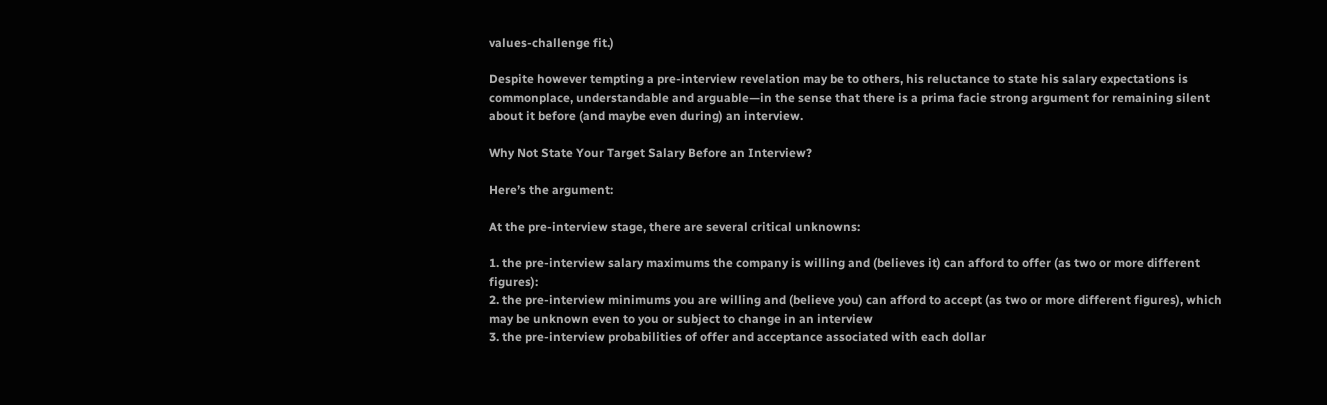values-challenge fit.)

Despite however tempting a pre-interview revelation may be to others, his reluctance to state his salary expectations is commonplace, understandable and arguable—in the sense that there is a prima facie strong argument for remaining silent about it before (and maybe even during) an interview.

Why Not State Your Target Salary Before an Interview?

Here’s the argument:

At the pre-interview stage, there are several critical unknowns:

1. the pre-interview salary maximums the company is willing and (believes it) can afford to offer (as two or more different figures):
2. the pre-interview minimums you are willing and (believe you) can afford to accept (as two or more different figures), which may be unknown even to you or subject to change in an interview
3. the pre-interview probabilities of offer and acceptance associated with each dollar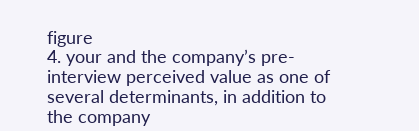figure
4. your and the company’s pre-interview perceived value as one of several determinants, in addition to the company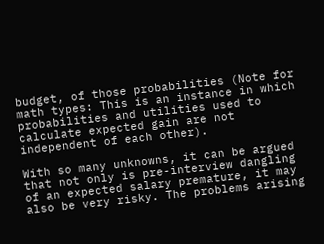budget, of those probabilities (Note for math types: This is an instance in which probabilities and utilities used to calculate expected gain are not independent of each other).

With so many unknowns, it can be argued that not only is pre-interview dangling of an expected salary premature, it may also be very risky. The problems arising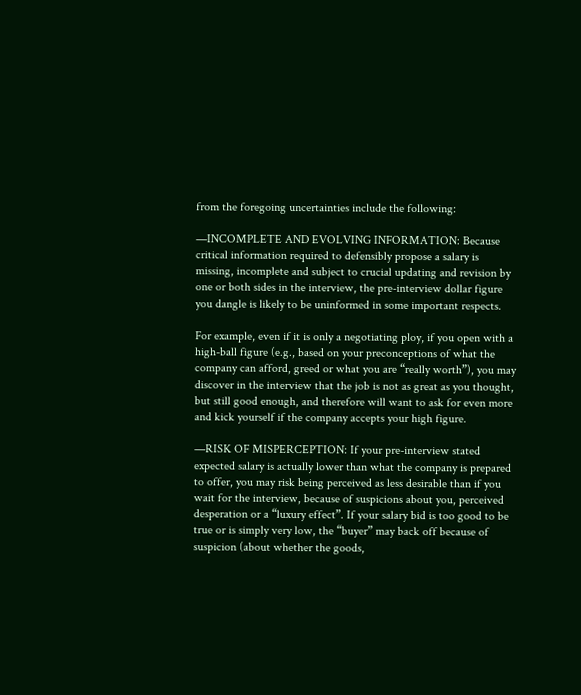from the foregoing uncertainties include the following:

—INCOMPLETE AND EVOLVING INFORMATION: Because critical information required to defensibly propose a salary is missing, incomplete and subject to crucial updating and revision by one or both sides in the interview, the pre-interview dollar figure you dangle is likely to be uninformed in some important respects.

For example, even if it is only a negotiating ploy, if you open with a high-ball figure (e.g., based on your preconceptions of what the company can afford, greed or what you are “really worth”), you may discover in the interview that the job is not as great as you thought, but still good enough, and therefore will want to ask for even more and kick yourself if the company accepts your high figure.

—RISK OF MISPERCEPTION: If your pre-interview stated expected salary is actually lower than what the company is prepared to offer, you may risk being perceived as less desirable than if you wait for the interview, because of suspicions about you, perceived desperation or a “luxury effect”. If your salary bid is too good to be true or is simply very low, the “buyer” may back off because of suspicion (about whether the goods,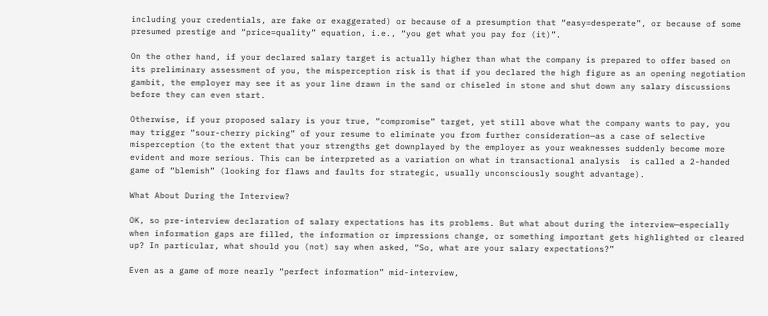including your credentials, are fake or exaggerated) or because of a presumption that “easy=desperate”, or because of some presumed prestige and “price=quality” equation, i.e., “you get what you pay for (it)”.

On the other hand, if your declared salary target is actually higher than what the company is prepared to offer based on its preliminary assessment of you, the misperception risk is that if you declared the high figure as an opening negotiation gambit, the employer may see it as your line drawn in the sand or chiseled in stone and shut down any salary discussions before they can even start.

Otherwise, if your proposed salary is your true, “compromise” target, yet still above what the company wants to pay, you may trigger “sour-cherry picking” of your resume to eliminate you from further consideration—as a case of selective misperception (to the extent that your strengths get downplayed by the employer as your weaknesses suddenly become more evident and more serious. This can be interpreted as a variation on what in transactional analysis  is called a 2-handed game of “blemish” (looking for flaws and faults for strategic, usually unconsciously sought advantage).

What About During the Interview?

OK, so pre-interview declaration of salary expectations has its problems. But what about during the interview—especially when information gaps are filled, the information or impressions change, or something important gets highlighted or cleared up? In particular, what should you (not) say when asked, “So, what are your salary expectations?”

Even as a game of more nearly “perfect information” mid-interview,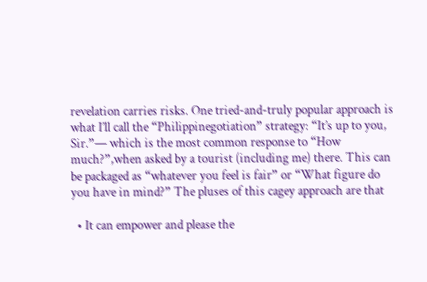revelation carries risks. One tried-and-truly popular approach is what I’ll call the “Philippinegotiation” strategy: “It’s up to you, Sir.”— which is the most common response to “How much?”,when asked by a tourist (including me) there. This can be packaged as “whatever you feel is fair” or “What figure do you have in mind?” The pluses of this cagey approach are that

  • It can empower and please the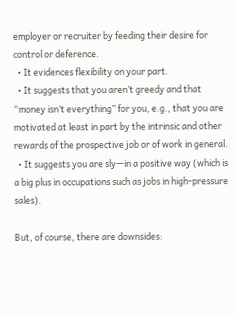employer or recruiter by feeding their desire for control or deference.
  • It evidences flexibility on your part.
  • It suggests that you aren’t greedy and that “money isn’t everything” for you, e.g., that you are motivated at least in part by the intrinsic and other rewards of the prospective job or of work in general.
  • It suggests you are sly—in a positive way (which is a big plus in occupations such as jobs in high-pressure sales).

But, of course, there are downsides: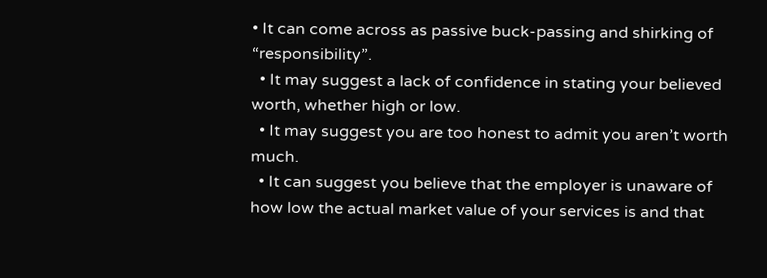• It can come across as passive buck-passing and shirking of “responsibility”.
  • It may suggest a lack of confidence in stating your believed worth, whether high or low.
  • It may suggest you are too honest to admit you aren’t worth much.
  • It can suggest you believe that the employer is unaware of how low the actual market value of your services is and that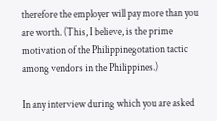therefore the employer will pay more than you are worth. (This, I believe, is the prime motivation of the Philippinegotation tactic among vendors in the Philippines.)

In any interview during which you are asked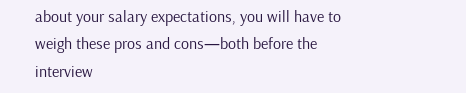about your salary expectations, you will have to weigh these pros and cons—both before the interview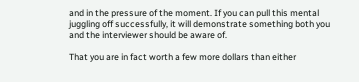and in the pressure of the moment. If you can pull this mental juggling off successfully, it will demonstrate something both you and the interviewer should be aware of.

That you are in fact worth a few more dollars than either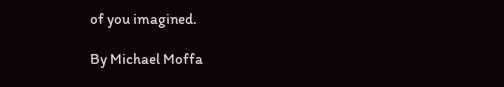of you imagined.

By Michael Moffa